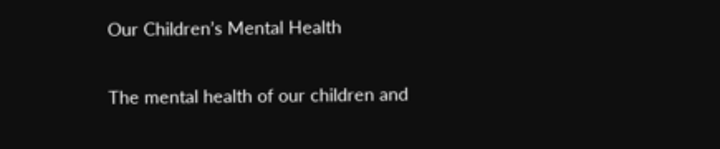Our Children’s Mental Health

The mental health of our children and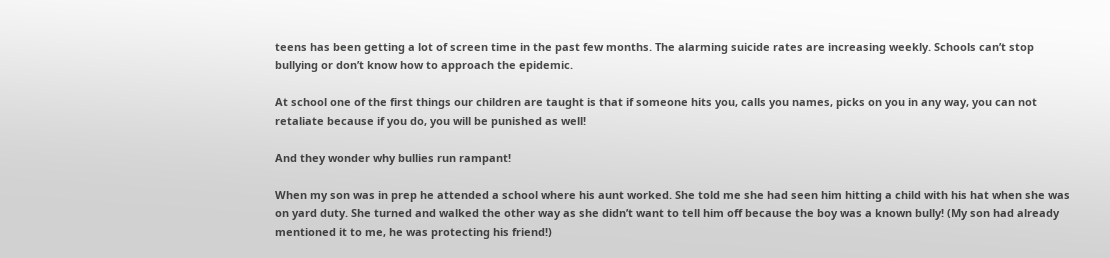teens has been getting a lot of screen time in the past few months. The alarming suicide rates are increasing weekly. Schools can’t stop bullying or don’t know how to approach the epidemic.

At school one of the first things our children are taught is that if someone hits you, calls you names, picks on you in any way, you can not retaliate because if you do, you will be punished as well!

And they wonder why bullies run rampant!

When my son was in prep he attended a school where his aunt worked. She told me she had seen him hitting a child with his hat when she was on yard duty. She turned and walked the other way as she didn’t want to tell him off because the boy was a known bully! (My son had already mentioned it to me, he was protecting his friend!)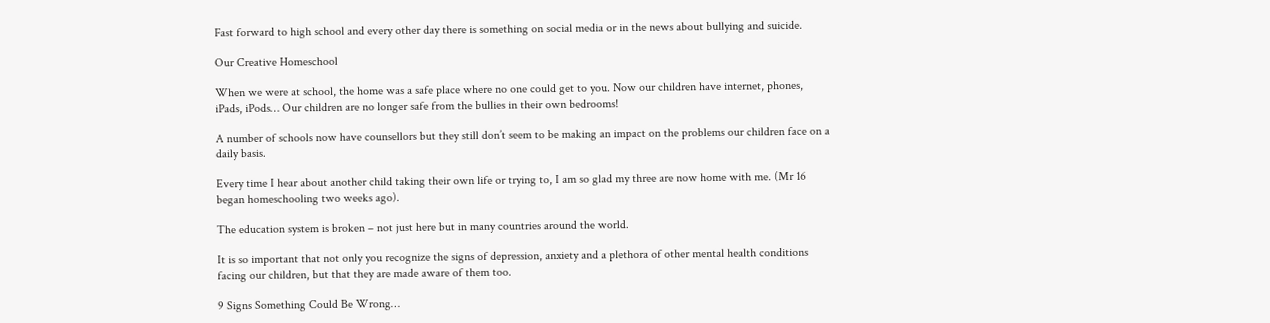Fast forward to high school and every other day there is something on social media or in the news about bullying and suicide.

Our Creative Homeschool

When we were at school, the home was a safe place where no one could get to you. Now our children have internet, phones, iPads, iPods… Our children are no longer safe from the bullies in their own bedrooms!

A number of schools now have counsellors but they still don’t seem to be making an impact on the problems our children face on a daily basis.

Every time I hear about another child taking their own life or trying to, I am so glad my three are now home with me. (Mr 16 began homeschooling two weeks ago).

The education system is broken – not just here but in many countries around the world.

It is so important that not only you recognize the signs of depression, anxiety and a plethora of other mental health conditions facing our children, but that they are made aware of them too.

9 Signs Something Could Be Wrong…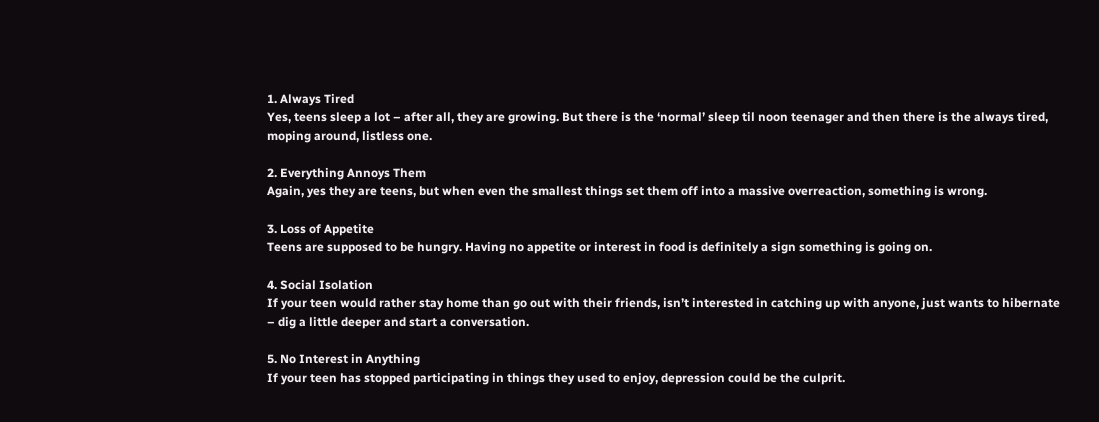1. Always Tired
Yes, teens sleep a lot – after all, they are growing. But there is the ‘normal’ sleep til noon teenager and then there is the always tired, moping around, listless one.

2. Everything Annoys Them
Again, yes they are teens, but when even the smallest things set them off into a massive overreaction, something is wrong.

3. Loss of Appetite
Teens are supposed to be hungry. Having no appetite or interest in food is definitely a sign something is going on.

4. Social Isolation
If your teen would rather stay home than go out with their friends, isn’t interested in catching up with anyone, just wants to hibernate – dig a little deeper and start a conversation.

5. No Interest in Anything
If your teen has stopped participating in things they used to enjoy, depression could be the culprit.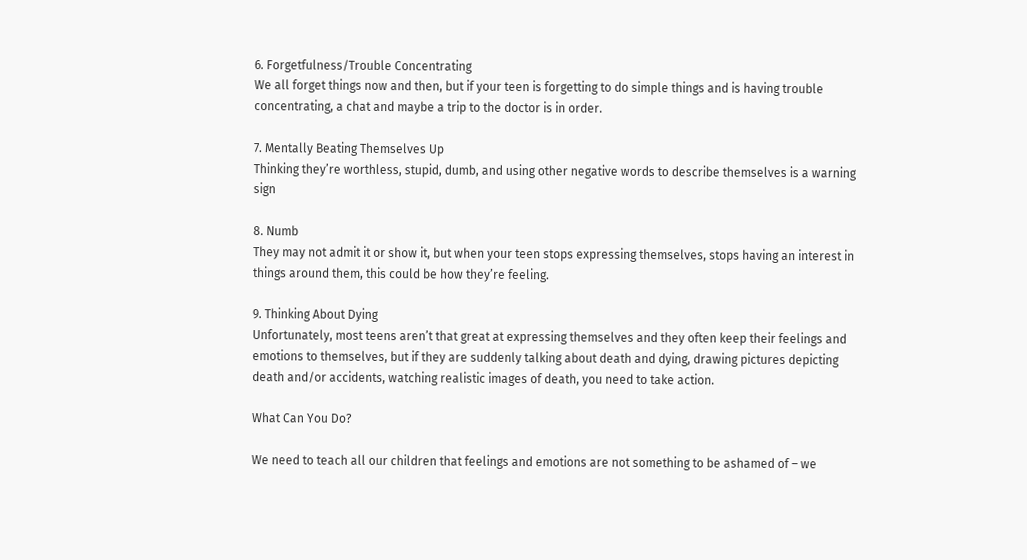6. Forgetfulness/Trouble Concentrating
We all forget things now and then, but if your teen is forgetting to do simple things and is having trouble concentrating, a chat and maybe a trip to the doctor is in order.

7. Mentally Beating Themselves Up
Thinking they’re worthless, stupid, dumb, and using other negative words to describe themselves is a warning sign

8. Numb
They may not admit it or show it, but when your teen stops expressing themselves, stops having an interest in things around them, this could be how they’re feeling.

9. Thinking About Dying
Unfortunately, most teens aren’t that great at expressing themselves and they often keep their feelings and emotions to themselves, but if they are suddenly talking about death and dying, drawing pictures depicting death and/or accidents, watching realistic images of death, you need to take action.

What Can You Do?

We need to teach all our children that feelings and emotions are not something to be ashamed of – we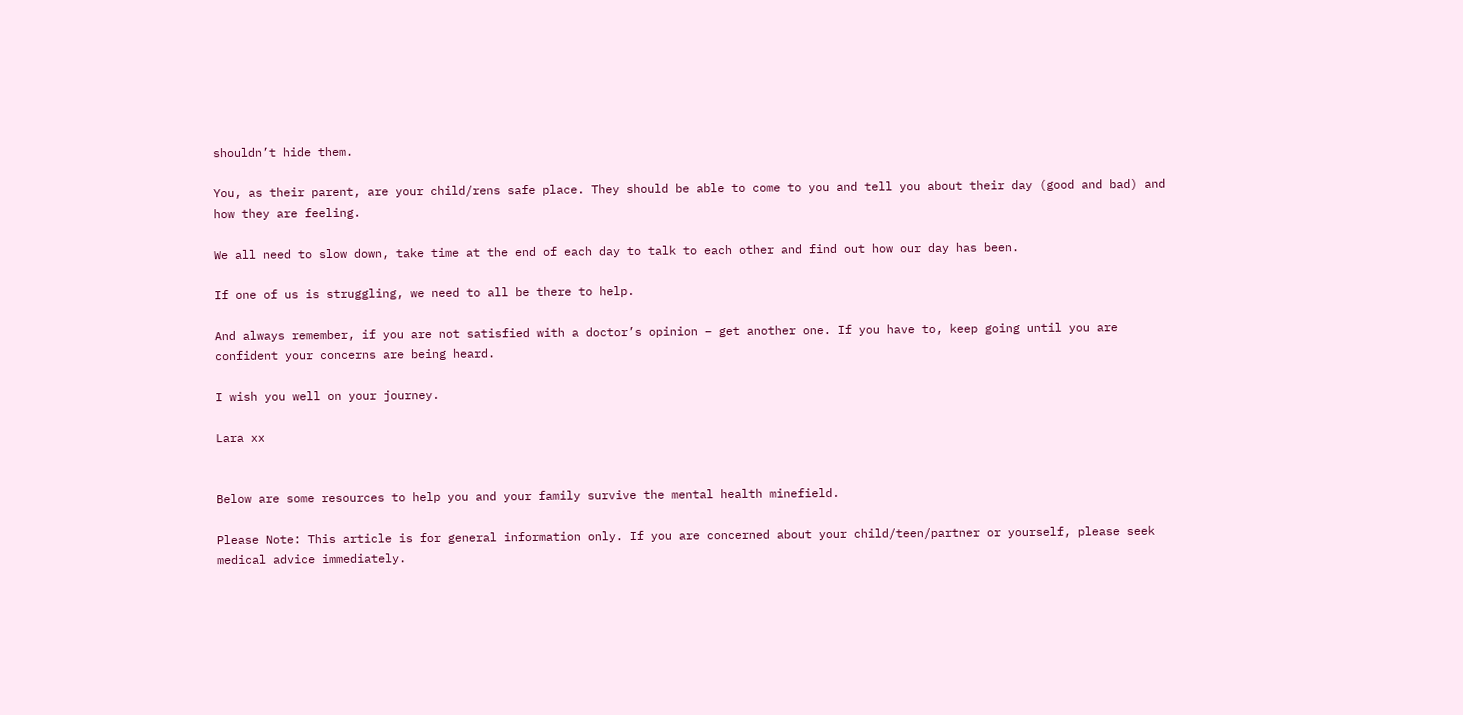shouldn’t hide them.

You, as their parent, are your child/rens safe place. They should be able to come to you and tell you about their day (good and bad) and how they are feeling.

We all need to slow down, take time at the end of each day to talk to each other and find out how our day has been.

If one of us is struggling, we need to all be there to help.

And always remember, if you are not satisfied with a doctor’s opinion – get another one. If you have to, keep going until you are confident your concerns are being heard.

I wish you well on your journey.

Lara xx


Below are some resources to help you and your family survive the mental health minefield.

Please Note: This article is for general information only. If you are concerned about your child/teen/partner or yourself, please seek medical advice immediately.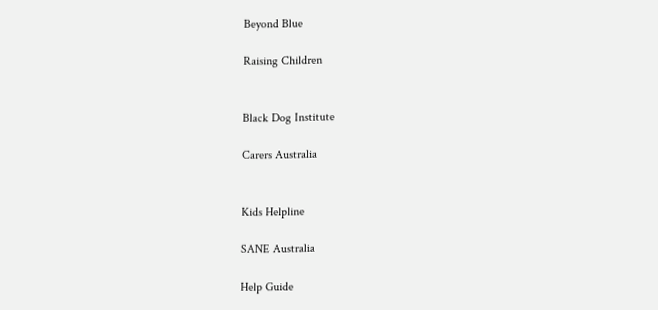Beyond Blue

Raising Children


Black Dog Institute

Carers Australia


Kids Helpline

SANE Australia

Help Guide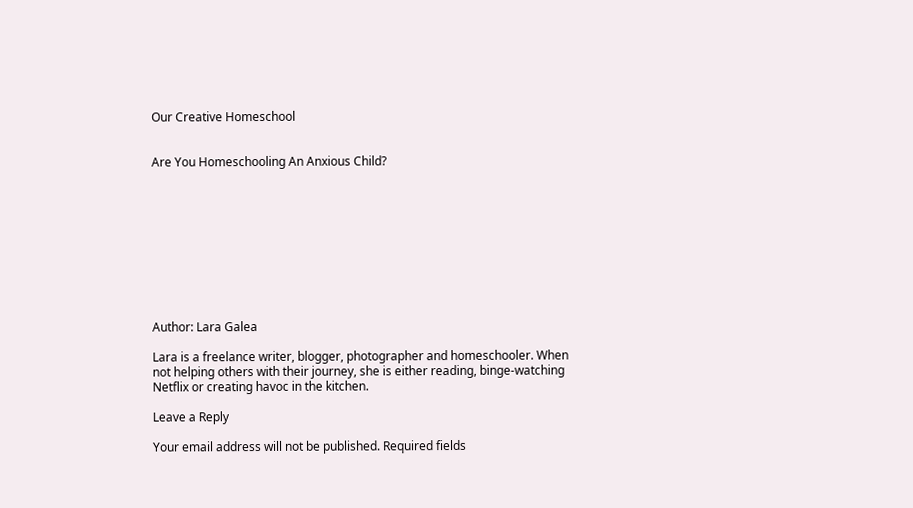Our Creative Homeschool


Are You Homeschooling An Anxious Child?










Author: Lara Galea

Lara is a freelance writer, blogger, photographer and homeschooler. When not helping others with their journey, she is either reading, binge-watching Netflix or creating havoc in the kitchen.

Leave a Reply

Your email address will not be published. Required fields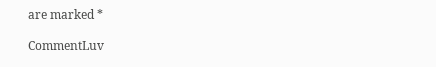are marked *

CommentLuv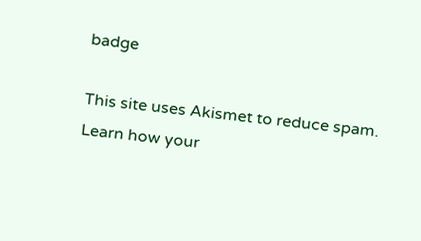badge

This site uses Akismet to reduce spam. Learn how your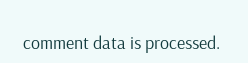comment data is processed.